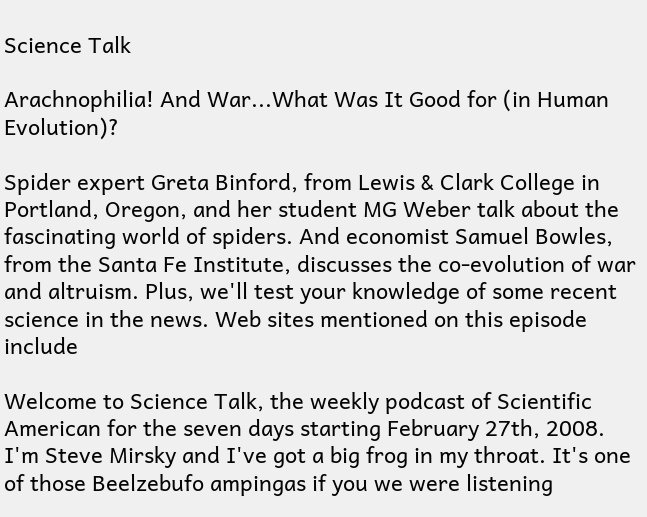Science Talk

Arachnophilia! And War...What Was It Good for (in Human Evolution)?

Spider expert Greta Binford, from Lewis & Clark College in Portland, Oregon, and her student MG Weber talk about the fascinating world of spiders. And economist Samuel Bowles, from the Santa Fe Institute, discusses the co-evolution of war and altruism. Plus, we'll test your knowledge of some recent science in the news. Web sites mentioned on this episode include

Welcome to Science Talk, the weekly podcast of Scientific American for the seven days starting February 27th, 2008. I'm Steve Mirsky and I've got a big frog in my throat. It's one of those Beelzebufo ampingas if you we were listening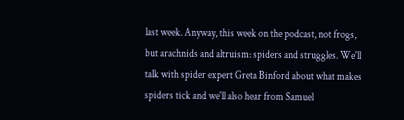last week. Anyway, this week on the podcast, not frogs, but arachnids and altruism: spiders and struggles. We'll talk with spider expert Greta Binford about what makes spiders tick and we'll also hear from Samuel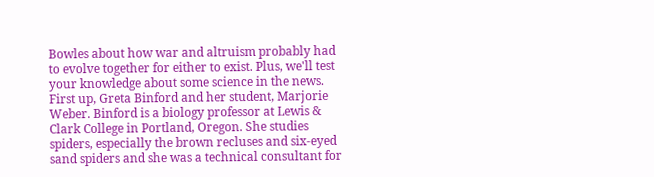Bowles about how war and altruism probably had to evolve together for either to exist. Plus, we'll test your knowledge about some science in the news. First up, Greta Binford and her student, Marjorie Weber. Binford is a biology professor at Lewis & Clark College in Portland, Oregon. She studies spiders, especially the brown recluses and six-eyed sand spiders and she was a technical consultant for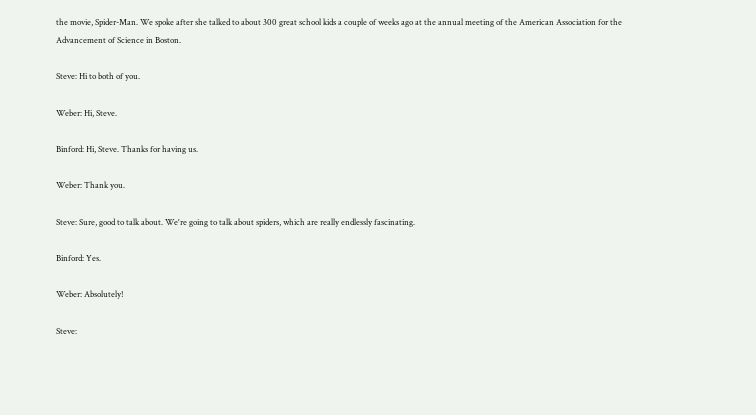the movie, Spider-Man. We spoke after she talked to about 300 great school kids a couple of weeks ago at the annual meeting of the American Association for the Advancement of Science in Boston.

Steve: Hi to both of you.

Weber: Hi, Steve.

Binford: Hi, Steve. Thanks for having us.

Weber: Thank you.

Steve: Sure, good to talk about. We're going to talk about spiders, which are really endlessly fascinating.

Binford: Yes.

Weber: Absolutely!

Steve: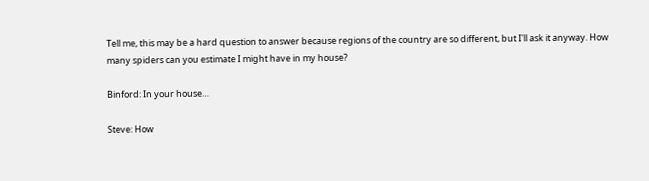Tell me, this may be a hard question to answer because regions of the country are so different, but I'll ask it anyway. How many spiders can you estimate I might have in my house?

Binford: In your house…

Steve: How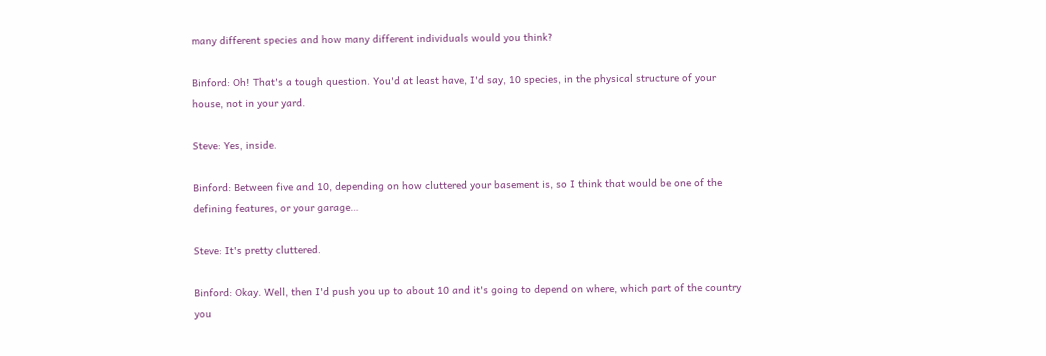many different species and how many different individuals would you think?

Binford: Oh! That's a tough question. You'd at least have, I'd say, 10 species, in the physical structure of your house, not in your yard.

Steve: Yes, inside.

Binford: Between five and 10, depending on how cluttered your basement is, so I think that would be one of the defining features, or your garage…

Steve: It's pretty cluttered.

Binford: Okay. Well, then I'd push you up to about 10 and it's going to depend on where, which part of the country you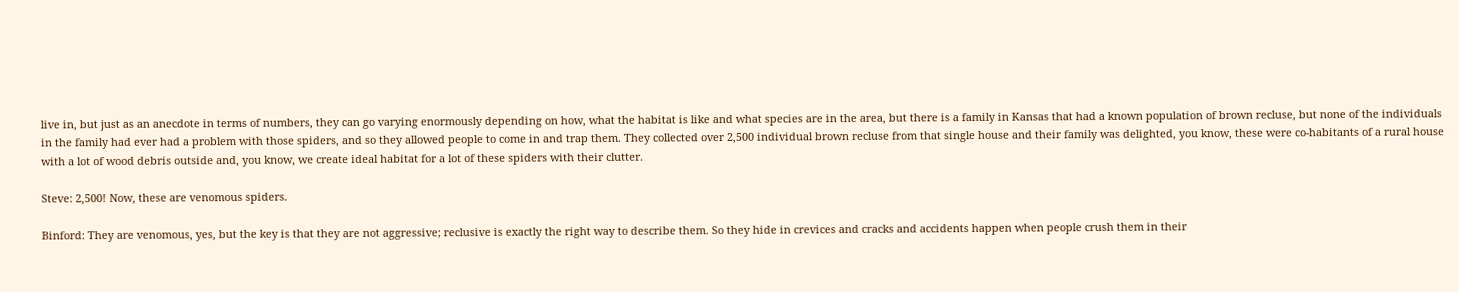live in, but just as an anecdote in terms of numbers, they can go varying enormously depending on how, what the habitat is like and what species are in the area, but there is a family in Kansas that had a known population of brown recluse, but none of the individuals in the family had ever had a problem with those spiders, and so they allowed people to come in and trap them. They collected over 2,500 individual brown recluse from that single house and their family was delighted, you know, these were co-habitants of a rural house with a lot of wood debris outside and, you know, we create ideal habitat for a lot of these spiders with their clutter.

Steve: 2,500! Now, these are venomous spiders.

Binford: They are venomous, yes, but the key is that they are not aggressive; reclusive is exactly the right way to describe them. So they hide in crevices and cracks and accidents happen when people crush them in their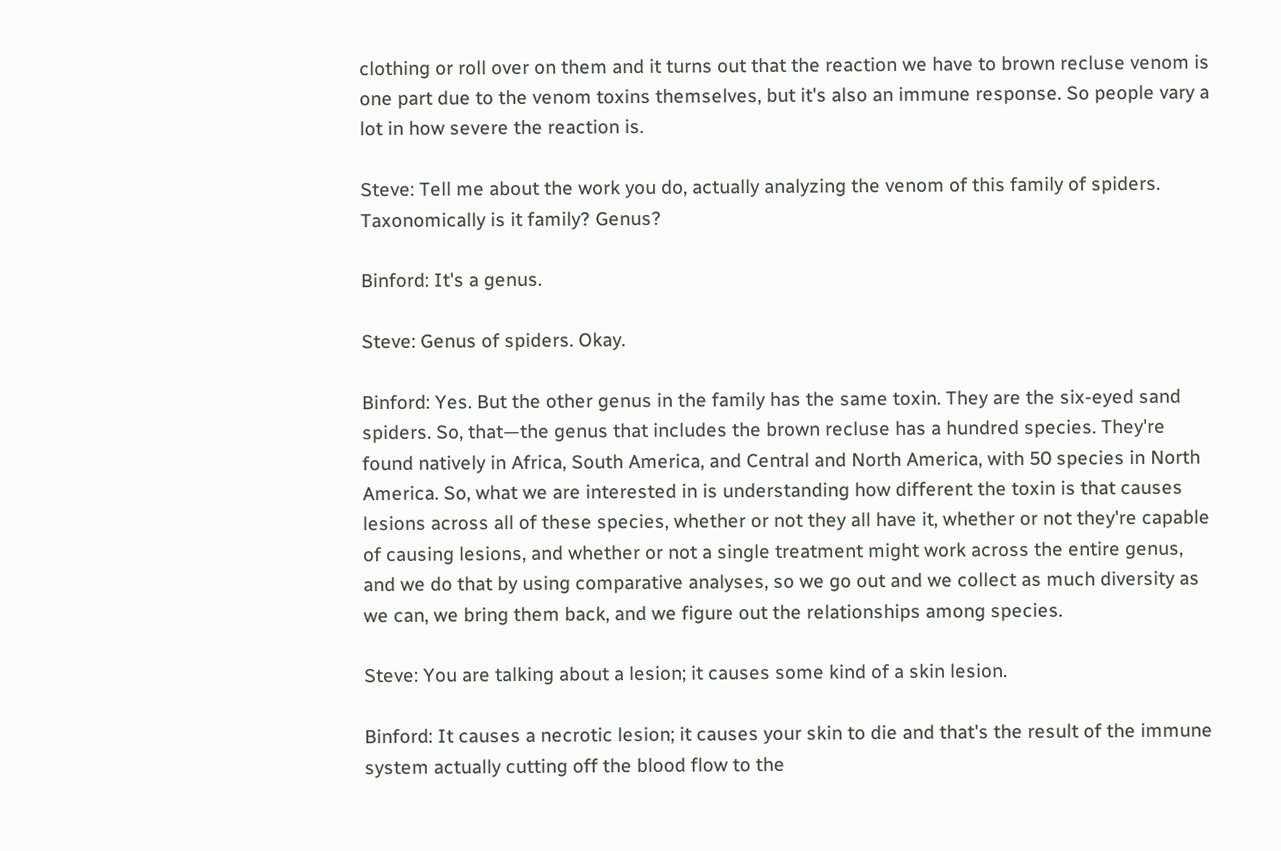clothing or roll over on them and it turns out that the reaction we have to brown recluse venom is one part due to the venom toxins themselves, but it's also an immune response. So people vary a lot in how severe the reaction is.

Steve: Tell me about the work you do, actually analyzing the venom of this family of spiders. Taxonomically is it family? Genus?

Binford: It's a genus.

Steve: Genus of spiders. Okay.

Binford: Yes. But the other genus in the family has the same toxin. They are the six-eyed sand spiders. So, that—the genus that includes the brown recluse has a hundred species. They're found natively in Africa, South America, and Central and North America, with 50 species in North America. So, what we are interested in is understanding how different the toxin is that causes lesions across all of these species, whether or not they all have it, whether or not they're capable of causing lesions, and whether or not a single treatment might work across the entire genus, and we do that by using comparative analyses, so we go out and we collect as much diversity as we can, we bring them back, and we figure out the relationships among species.

Steve: You are talking about a lesion; it causes some kind of a skin lesion.

Binford: It causes a necrotic lesion; it causes your skin to die and that's the result of the immune system actually cutting off the blood flow to the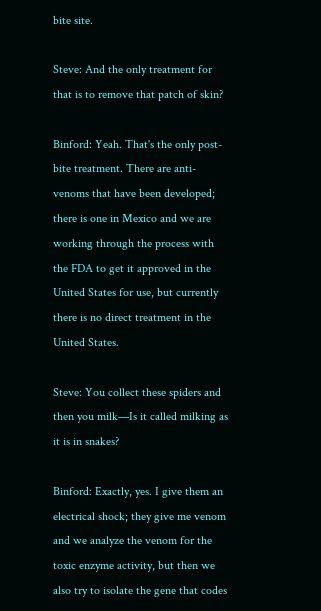bite site.

Steve: And the only treatment for that is to remove that patch of skin?

Binford: Yeah. That's the only post-bite treatment. There are anti-venoms that have been developed; there is one in Mexico and we are working through the process with the FDA to get it approved in the United States for use, but currently there is no direct treatment in the United States.

Steve: You collect these spiders and then you milk—Is it called milking as it is in snakes?

Binford: Exactly, yes. I give them an electrical shock; they give me venom and we analyze the venom for the toxic enzyme activity, but then we also try to isolate the gene that codes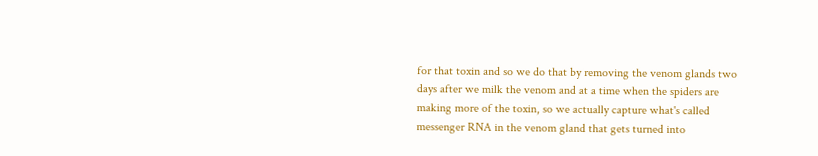for that toxin and so we do that by removing the venom glands two days after we milk the venom and at a time when the spiders are making more of the toxin, so we actually capture what's called messenger RNA in the venom gland that gets turned into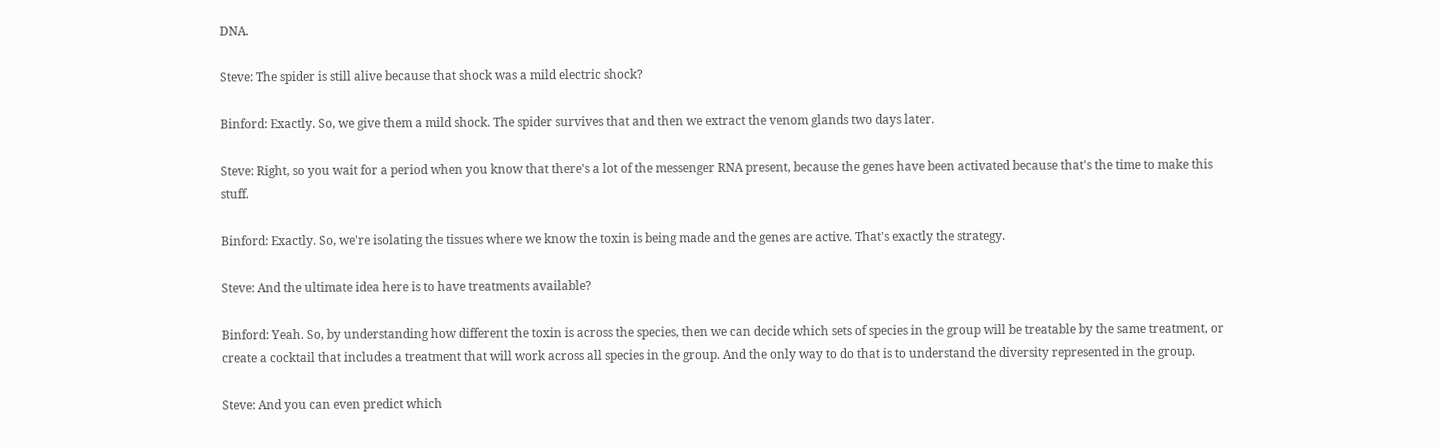DNA.

Steve: The spider is still alive because that shock was a mild electric shock?

Binford: Exactly. So, we give them a mild shock. The spider survives that and then we extract the venom glands two days later.

Steve: Right, so you wait for a period when you know that there's a lot of the messenger RNA present, because the genes have been activated because that's the time to make this stuff.

Binford: Exactly. So, we're isolating the tissues where we know the toxin is being made and the genes are active. That's exactly the strategy.

Steve: And the ultimate idea here is to have treatments available?

Binford: Yeah. So, by understanding how different the toxin is across the species, then we can decide which sets of species in the group will be treatable by the same treatment, or create a cocktail that includes a treatment that will work across all species in the group. And the only way to do that is to understand the diversity represented in the group.

Steve: And you can even predict which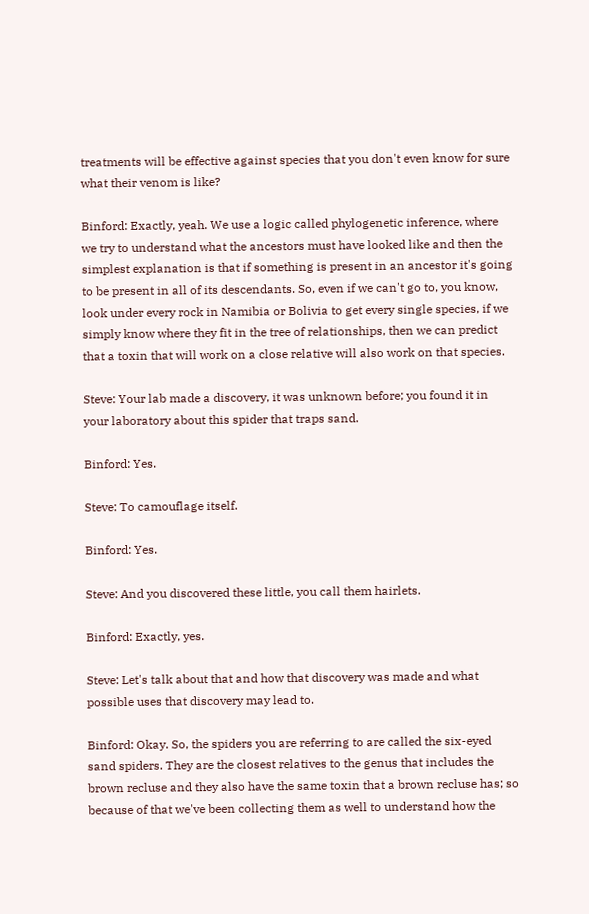treatments will be effective against species that you don't even know for sure what their venom is like?

Binford: Exactly, yeah. We use a logic called phylogenetic inference, where we try to understand what the ancestors must have looked like and then the simplest explanation is that if something is present in an ancestor it's going to be present in all of its descendants. So, even if we can't go to, you know, look under every rock in Namibia or Bolivia to get every single species, if we simply know where they fit in the tree of relationships, then we can predict that a toxin that will work on a close relative will also work on that species.

Steve: Your lab made a discovery, it was unknown before; you found it in your laboratory about this spider that traps sand.

Binford: Yes.

Steve: To camouflage itself.

Binford: Yes.

Steve: And you discovered these little, you call them hairlets.

Binford: Exactly, yes.

Steve: Let's talk about that and how that discovery was made and what possible uses that discovery may lead to.

Binford: Okay. So, the spiders you are referring to are called the six-eyed sand spiders. They are the closest relatives to the genus that includes the brown recluse and they also have the same toxin that a brown recluse has; so because of that we've been collecting them as well to understand how the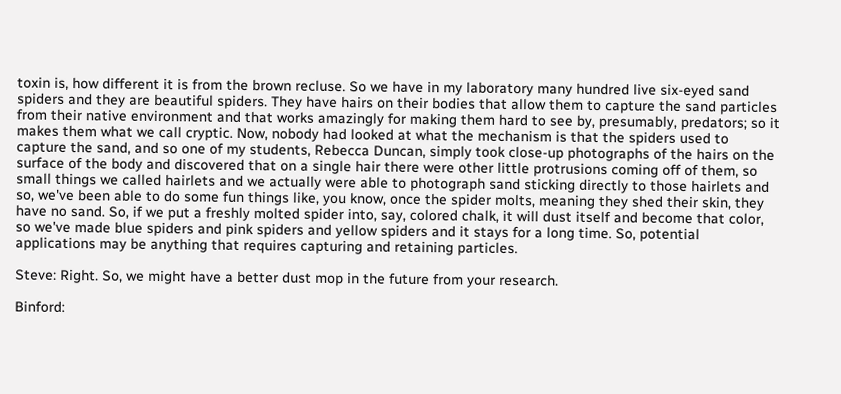toxin is, how different it is from the brown recluse. So we have in my laboratory many hundred live six-eyed sand spiders and they are beautiful spiders. They have hairs on their bodies that allow them to capture the sand particles from their native environment and that works amazingly for making them hard to see by, presumably, predators; so it makes them what we call cryptic. Now, nobody had looked at what the mechanism is that the spiders used to capture the sand, and so one of my students, Rebecca Duncan, simply took close-up photographs of the hairs on the surface of the body and discovered that on a single hair there were other little protrusions coming off of them, so small things we called hairlets and we actually were able to photograph sand sticking directly to those hairlets and so, we've been able to do some fun things like, you know, once the spider molts, meaning they shed their skin, they have no sand. So, if we put a freshly molted spider into, say, colored chalk, it will dust itself and become that color, so we've made blue spiders and pink spiders and yellow spiders and it stays for a long time. So, potential applications may be anything that requires capturing and retaining particles.

Steve: Right. So, we might have a better dust mop in the future from your research.

Binford: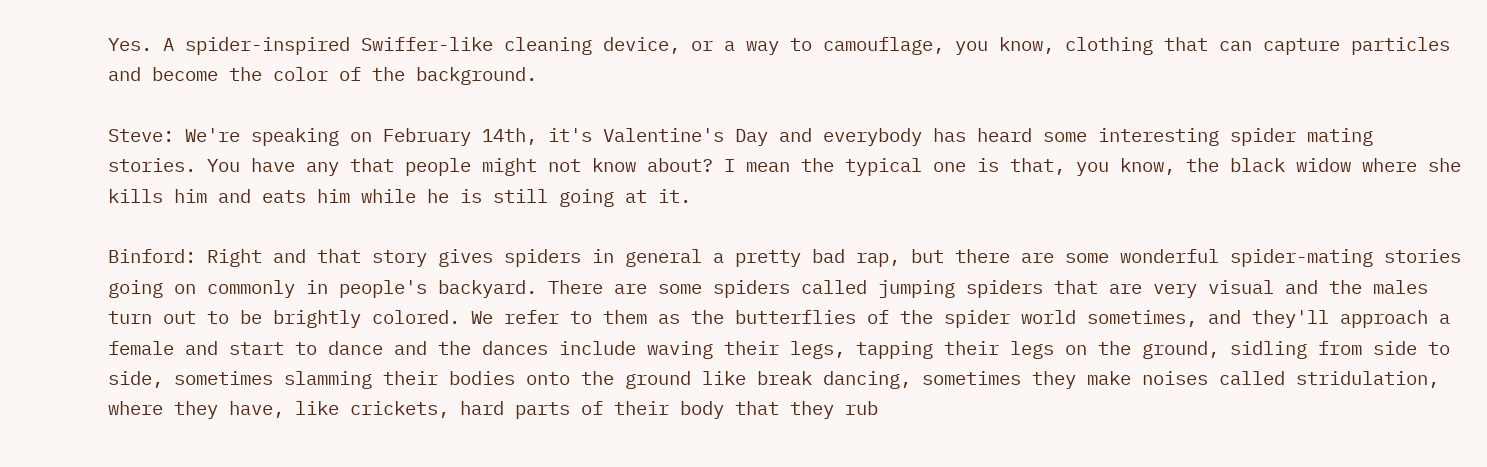Yes. A spider-inspired Swiffer-like cleaning device, or a way to camouflage, you know, clothing that can capture particles and become the color of the background.

Steve: We're speaking on February 14th, it's Valentine's Day and everybody has heard some interesting spider mating stories. You have any that people might not know about? I mean the typical one is that, you know, the black widow where she kills him and eats him while he is still going at it.

Binford: Right and that story gives spiders in general a pretty bad rap, but there are some wonderful spider-mating stories going on commonly in people's backyard. There are some spiders called jumping spiders that are very visual and the males turn out to be brightly colored. We refer to them as the butterflies of the spider world sometimes, and they'll approach a female and start to dance and the dances include waving their legs, tapping their legs on the ground, sidling from side to side, sometimes slamming their bodies onto the ground like break dancing, sometimes they make noises called stridulation, where they have, like crickets, hard parts of their body that they rub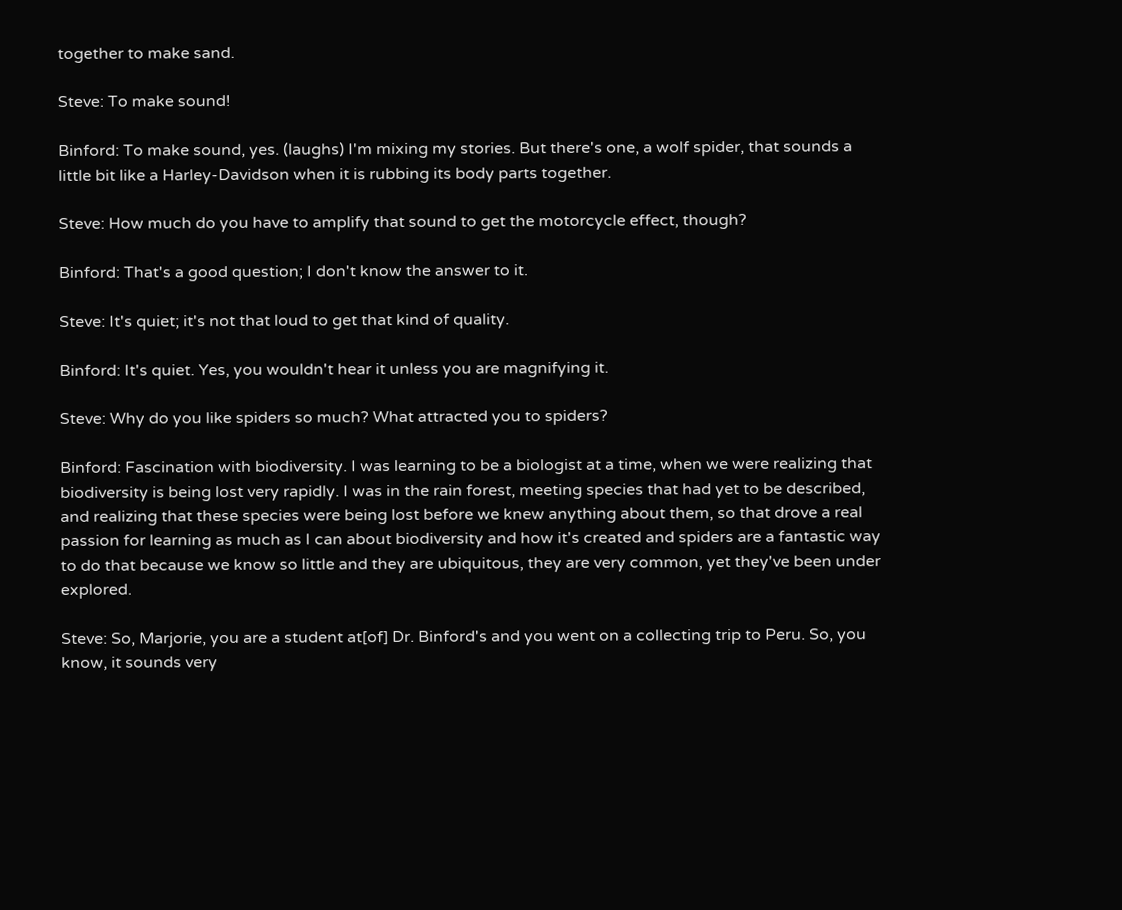together to make sand.

Steve: To make sound!

Binford: To make sound, yes. (laughs) I'm mixing my stories. But there's one, a wolf spider, that sounds a little bit like a Harley-Davidson when it is rubbing its body parts together.

Steve: How much do you have to amplify that sound to get the motorcycle effect, though?

Binford: That's a good question; I don't know the answer to it.

Steve: It's quiet; it's not that loud to get that kind of quality.

Binford: It's quiet. Yes, you wouldn't hear it unless you are magnifying it.

Steve: Why do you like spiders so much? What attracted you to spiders?

Binford: Fascination with biodiversity. I was learning to be a biologist at a time, when we were realizing that biodiversity is being lost very rapidly. I was in the rain forest, meeting species that had yet to be described, and realizing that these species were being lost before we knew anything about them, so that drove a real passion for learning as much as I can about biodiversity and how it's created and spiders are a fantastic way to do that because we know so little and they are ubiquitous, they are very common, yet they've been under explored.

Steve: So, Marjorie, you are a student at[of] Dr. Binford's and you went on a collecting trip to Peru. So, you know, it sounds very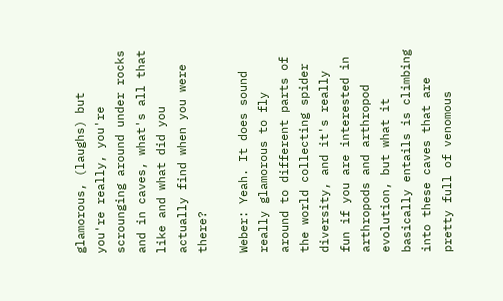glamorous, (laughs) but you're really, you're scrounging around under rocks and in caves, what's all that like and what did you actually find when you were there?

Weber: Yeah. It does sound really glamorous to fly around to different parts of the world collecting spider diversity, and it's really fun if you are interested in arthropods and arthropod evolution, but what it basically entails is climbing into these caves that are pretty full of venomous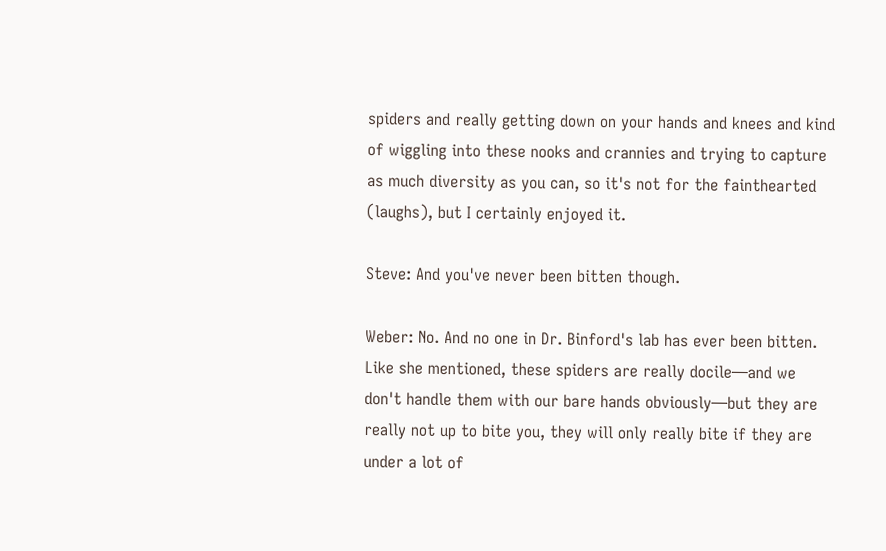spiders and really getting down on your hands and knees and kind of wiggling into these nooks and crannies and trying to capture as much diversity as you can, so it's not for the fainthearted (laughs), but I certainly enjoyed it.

Steve: And you've never been bitten though.

Weber: No. And no one in Dr. Binford's lab has ever been bitten. Like she mentioned, these spiders are really docile—and we don't handle them with our bare hands obviously—but they are really not up to bite you, they will only really bite if they are under a lot of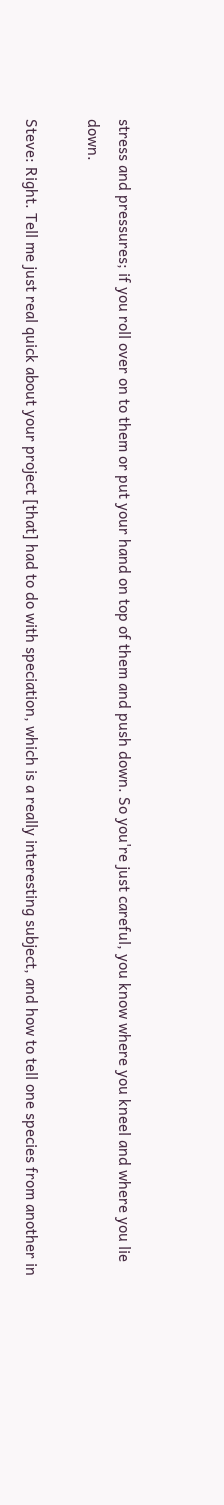stress and pressures; if you roll over on to them or put your hand on top of them and push down. So you're just careful, you know where you kneel and where you lie down.

Steve: Right. Tell me just real quick about your project [that] had to do with speciation, which is a really interesting subject, and how to tell one species from another in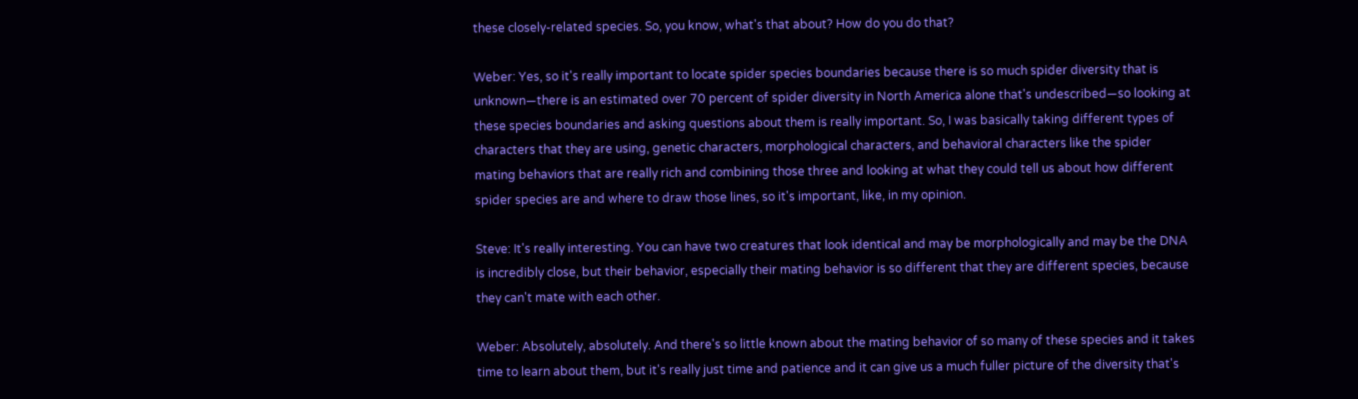these closely-related species. So, you know, what's that about? How do you do that?

Weber: Yes, so it's really important to locate spider species boundaries because there is so much spider diversity that is unknown—there is an estimated over 70 percent of spider diversity in North America alone that's undescribed—so looking at these species boundaries and asking questions about them is really important. So, I was basically taking different types of characters that they are using, genetic characters, morphological characters, and behavioral characters like the spider mating behaviors that are really rich and combining those three and looking at what they could tell us about how different spider species are and where to draw those lines, so it's important, like, in my opinion.

Steve: It's really interesting. You can have two creatures that look identical and may be morphologically and may be the DNA is incredibly close, but their behavior, especially their mating behavior is so different that they are different species, because they can't mate with each other.

Weber: Absolutely, absolutely. And there's so little known about the mating behavior of so many of these species and it takes time to learn about them, but it's really just time and patience and it can give us a much fuller picture of the diversity that's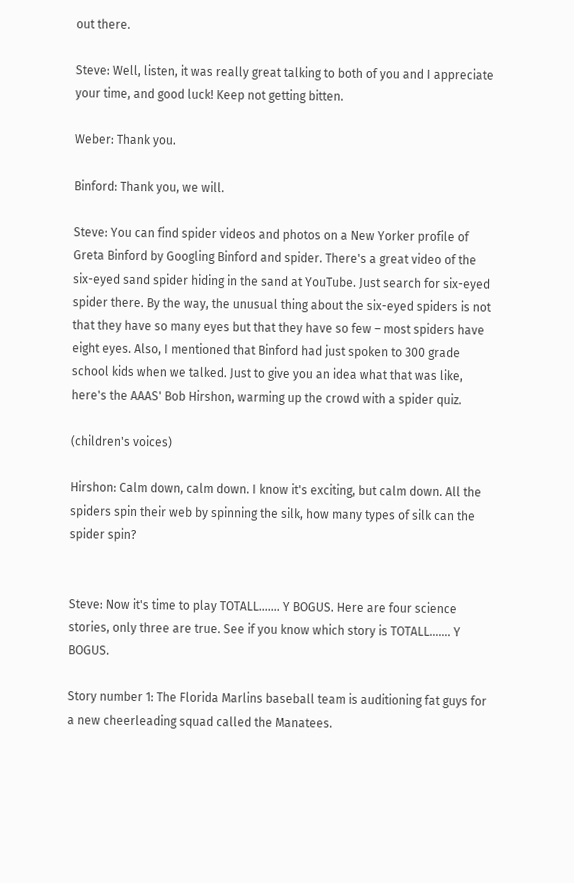out there.

Steve: Well, listen, it was really great talking to both of you and I appreciate your time, and good luck! Keep not getting bitten.

Weber: Thank you.

Binford: Thank you, we will.

Steve: You can find spider videos and photos on a New Yorker profile of Greta Binford by Googling Binford and spider. There's a great video of the six-eyed sand spider hiding in the sand at YouTube. Just search for six-eyed spider there. By the way, the unusual thing about the six-eyed spiders is not that they have so many eyes but that they have so few – most spiders have eight eyes. Also, I mentioned that Binford had just spoken to 300 grade school kids when we talked. Just to give you an idea what that was like, here's the AAAS' Bob Hirshon, warming up the crowd with a spider quiz.

(children's voices)

Hirshon: Calm down, calm down. I know it's exciting, but calm down. All the spiders spin their web by spinning the silk, how many types of silk can the spider spin?


Steve: Now it's time to play TOTALL……. Y BOGUS. Here are four science stories, only three are true. See if you know which story is TOTALL……. Y BOGUS.

Story number 1: The Florida Marlins baseball team is auditioning fat guys for a new cheerleading squad called the Manatees.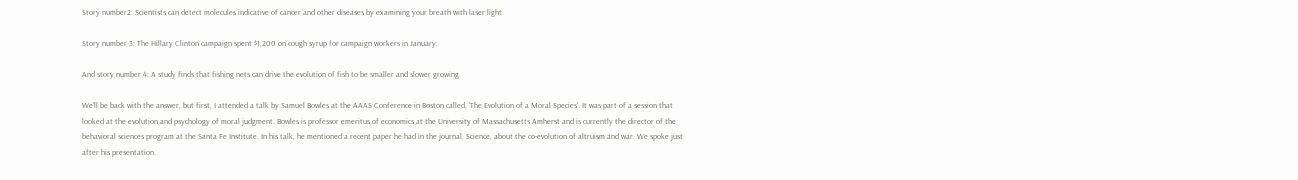Story number2: Scientists can detect molecules indicative of cancer and other diseases by examining your breath with laser light.

Story number 3: The Hillary Clinton campaign spent $1,200 on cough syrup for campaign workers in January.

And story number 4: A study finds that fishing nets can drive the evolution of fish to be smaller and slower growing.

We'll be back with the answer, but first, I attended a talk by Samuel Bowles at the AAAS Conference in Boston called, 'The Evolution of a Moral Species'. It was part of a session that looked at the evolution and psychology of moral judgment. Bowles is professor emeritus of economics at the University of Massachusetts Amherst and is currently the director of the behavioral sciences program at the Santa Fe Institute. In his talk, he mentioned a recent paper he had in the journal, Science, about the co-evolution of altruism and war. We spoke just after his presentation.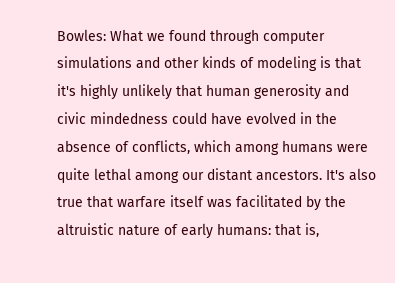Bowles: What we found through computer simulations and other kinds of modeling is that it's highly unlikely that human generosity and civic mindedness could have evolved in the absence of conflicts, which among humans were quite lethal among our distant ancestors. It's also true that warfare itself was facilitated by the altruistic nature of early humans: that is,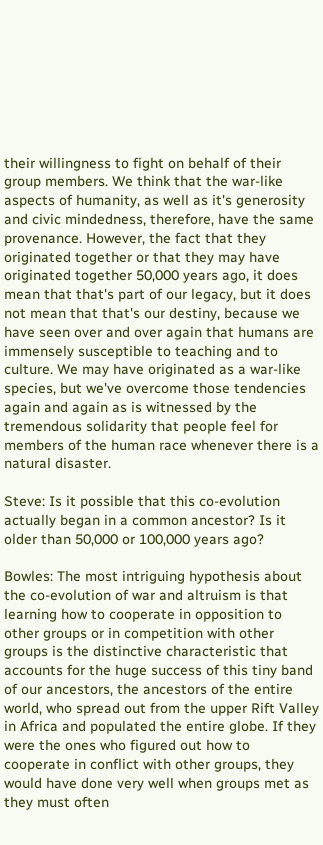their willingness to fight on behalf of their group members. We think that the war-like aspects of humanity, as well as it's generosity and civic mindedness, therefore, have the same provenance. However, the fact that they originated together or that they may have originated together 50,000 years ago, it does mean that that's part of our legacy, but it does not mean that that's our destiny, because we have seen over and over again that humans are immensely susceptible to teaching and to culture. We may have originated as a war-like species, but we've overcome those tendencies again and again as is witnessed by the tremendous solidarity that people feel for members of the human race whenever there is a natural disaster.

Steve: Is it possible that this co-evolution actually began in a common ancestor? Is it older than 50,000 or 100,000 years ago?

Bowles: The most intriguing hypothesis about the co-evolution of war and altruism is that learning how to cooperate in opposition to other groups or in competition with other groups is the distinctive characteristic that accounts for the huge success of this tiny band of our ancestors, the ancestors of the entire world, who spread out from the upper Rift Valley in Africa and populated the entire globe. If they were the ones who figured out how to cooperate in conflict with other groups, they would have done very well when groups met as they must often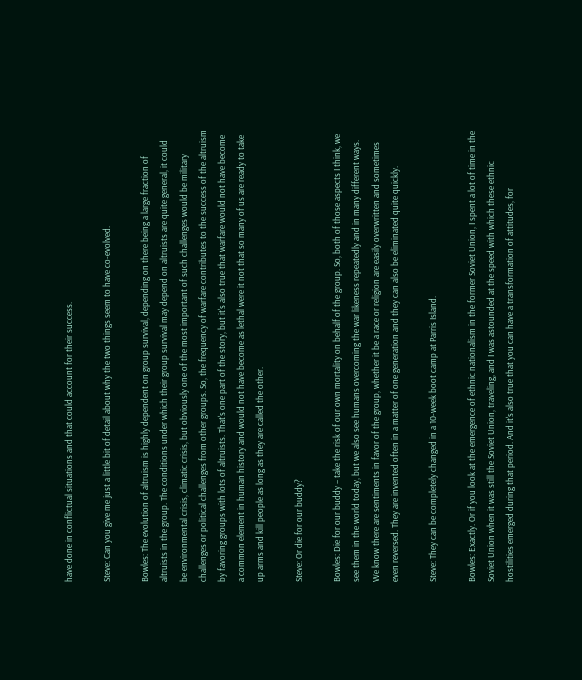have done in conflictual situations and that could account for their success.

Steve: Can you give me just a little bit of detail about why the two things seem to have co-evolved.

Bowles: The evolution of altruism is highly dependent on group survival, depending on there being a large fraction of altruists in the group. The conditions under which their group survival may depend on altruists are quite general, it could be environmental crisis, climatic crisis, but obviously one of the most important of such challenges would be military challenges or political challenges from other groups. So, the frequency of warfare contributes to the success of the altruism by favoring groups with lots of altruists. That's one part of the story, but it's also true that warfare would not have become a common element in human history and would not have become as lethal were it not that so many of us are ready to take up arms and kill people as long as they are called the other.

Steve: Or die for our buddy?

Bowles: Die for our buddy – take the risk of our own mortality on behalf of the group. So, both of those aspects I think, we see them in the world today, but we also see humans overcoming the war likeness repeatedly and in many different ways. We know there are sentiments in favor of the group, whether it be a race or religion are easily overwritten and sometimes even reversed. They are invented often in a matter of one generation and they can also be eliminated quite quickly.

Steve: They can be completely changed in a 10-week boot camp at Parris Island.

Bowles: Exactly. Or if you look at the emergence of ethnic nationalism in the former Soviet Union, I spent a lot of time in the Soviet Union when it was still the Soviet Union, traveling, and I was astounded at the speed with which these ethnic hostilities emerged during that period. And it's also true that you can have a transformation of attitudes, for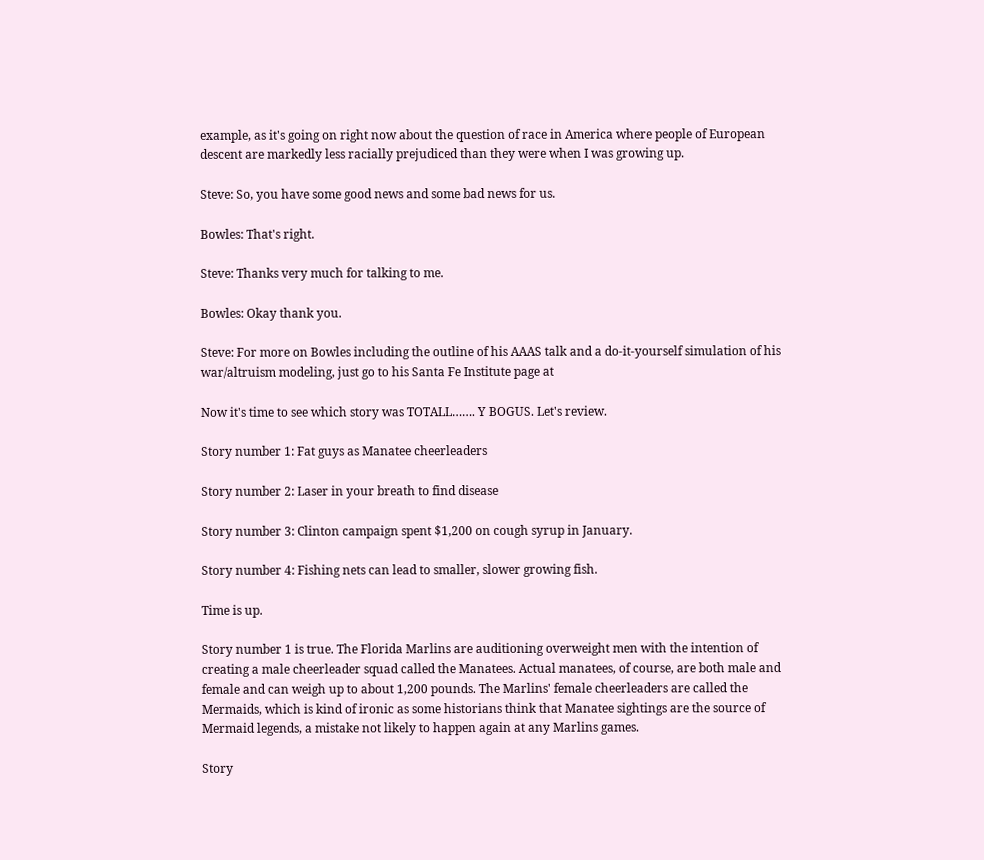example, as it's going on right now about the question of race in America where people of European descent are markedly less racially prejudiced than they were when I was growing up.

Steve: So, you have some good news and some bad news for us.

Bowles: That's right.

Steve: Thanks very much for talking to me.

Bowles: Okay thank you.

Steve: For more on Bowles including the outline of his AAAS talk and a do-it-yourself simulation of his war/altruism modeling, just go to his Santa Fe Institute page at

Now it's time to see which story was TOTALL……. Y BOGUS. Let's review.

Story number 1: Fat guys as Manatee cheerleaders

Story number 2: Laser in your breath to find disease

Story number 3: Clinton campaign spent $1,200 on cough syrup in January.

Story number 4: Fishing nets can lead to smaller, slower growing fish.

Time is up.

Story number 1 is true. The Florida Marlins are auditioning overweight men with the intention of creating a male cheerleader squad called the Manatees. Actual manatees, of course, are both male and female and can weigh up to about 1,200 pounds. The Marlins' female cheerleaders are called the Mermaids, which is kind of ironic as some historians think that Manatee sightings are the source of Mermaid legends, a mistake not likely to happen again at any Marlins games.

Story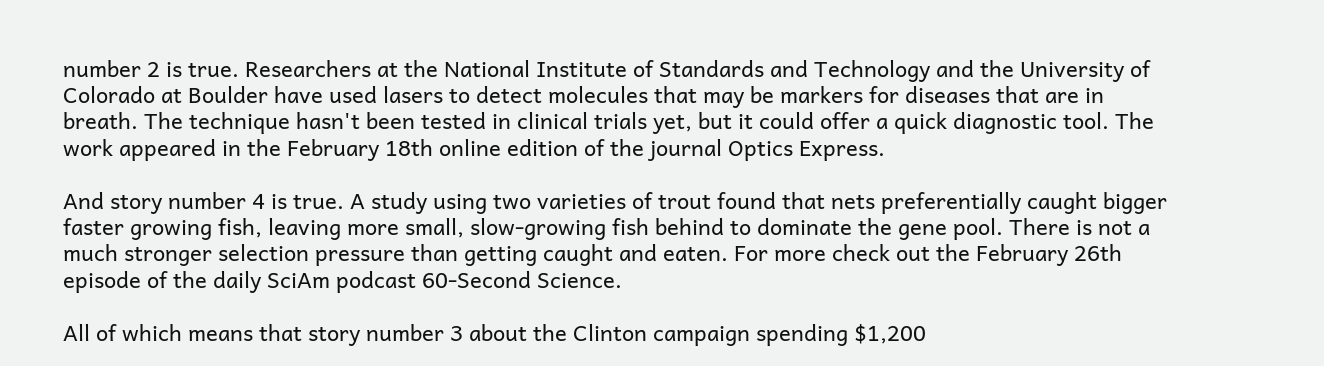number 2 is true. Researchers at the National Institute of Standards and Technology and the University of Colorado at Boulder have used lasers to detect molecules that may be markers for diseases that are in breath. The technique hasn't been tested in clinical trials yet, but it could offer a quick diagnostic tool. The work appeared in the February 18th online edition of the journal Optics Express.

And story number 4 is true. A study using two varieties of trout found that nets preferentially caught bigger faster growing fish, leaving more small, slow-growing fish behind to dominate the gene pool. There is not a much stronger selection pressure than getting caught and eaten. For more check out the February 26th episode of the daily SciAm podcast 60-Second Science.

All of which means that story number 3 about the Clinton campaign spending $1,200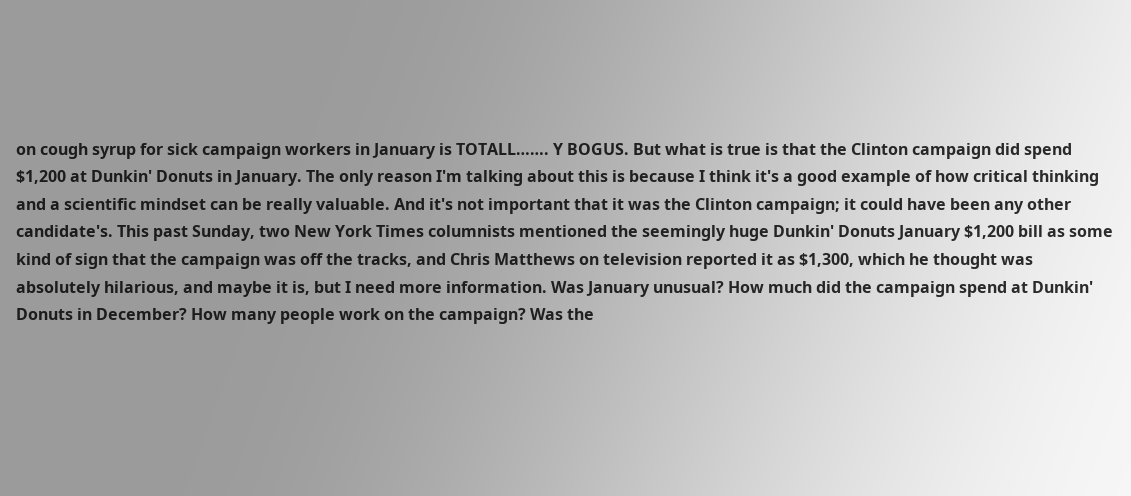on cough syrup for sick campaign workers in January is TOTALL……. Y BOGUS. But what is true is that the Clinton campaign did spend $1,200 at Dunkin' Donuts in January. The only reason I'm talking about this is because I think it's a good example of how critical thinking and a scientific mindset can be really valuable. And it's not important that it was the Clinton campaign; it could have been any other candidate's. This past Sunday, two New York Times columnists mentioned the seemingly huge Dunkin' Donuts January $1,200 bill as some kind of sign that the campaign was off the tracks, and Chris Matthews on television reported it as $1,300, which he thought was absolutely hilarious, and maybe it is, but I need more information. Was January unusual? How much did the campaign spend at Dunkin' Donuts in December? How many people work on the campaign? Was the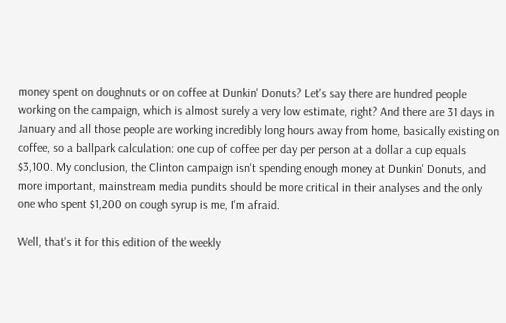money spent on doughnuts or on coffee at Dunkin' Donuts? Let's say there are hundred people working on the campaign, which is almost surely a very low estimate, right? And there are 31 days in January and all those people are working incredibly long hours away from home, basically existing on coffee, so a ballpark calculation: one cup of coffee per day per person at a dollar a cup equals $3,100. My conclusion, the Clinton campaign isn't spending enough money at Dunkin' Donuts, and more important, mainstream media pundits should be more critical in their analyses and the only one who spent $1,200 on cough syrup is me, I'm afraid.

Well, that's it for this edition of the weekly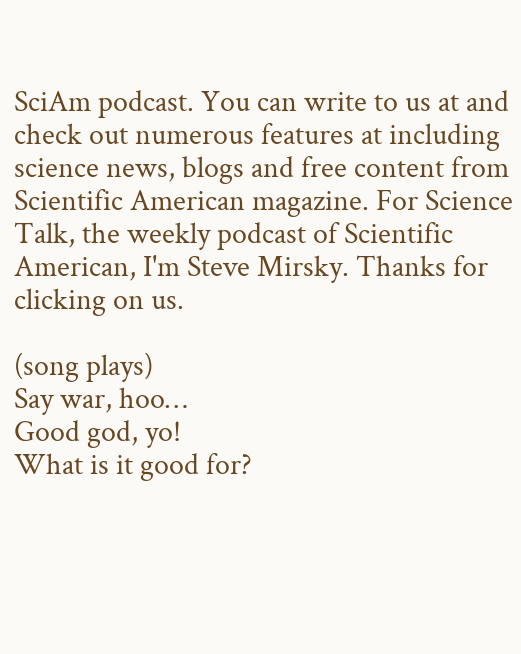SciAm podcast. You can write to us at and check out numerous features at including science news, blogs and free content from Scientific American magazine. For Science Talk, the weekly podcast of Scientific American, I'm Steve Mirsky. Thanks for clicking on us.

(song plays)
Say war, hoo…
Good god, yo!
What is it good for?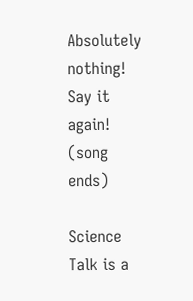Absolutely nothing!
Say it again!
(song ends)

Science Talk is a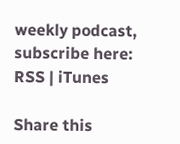weekly podcast, subscribe here: RSS | iTunes

Share this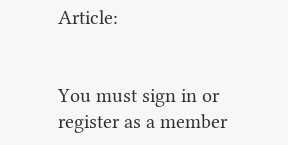Article:


You must sign in or register as a member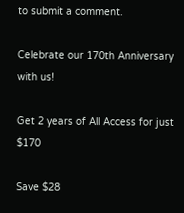to submit a comment.

Celebrate our 170th Anniversary with us!

Get 2 years of All Access for just $170

Save $28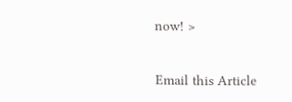now! >


Email this Article